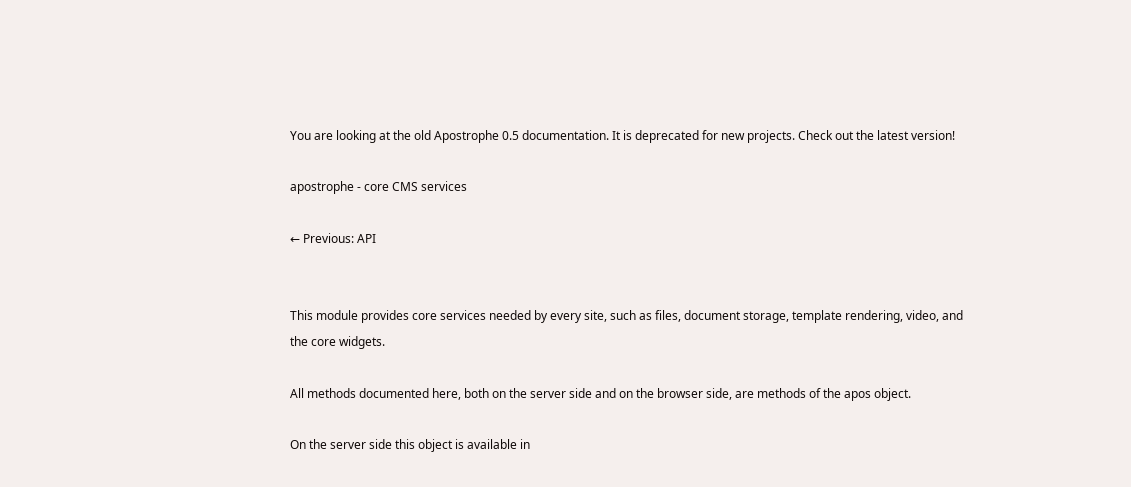You are looking at the old Apostrophe 0.5 documentation. It is deprecated for new projects. Check out the latest version!

apostrophe - core CMS services

← Previous: API


This module provides core services needed by every site, such as files, document storage, template rendering, video, and the core widgets.

All methods documented here, both on the server side and on the browser side, are methods of the apos object.

On the server side this object is available in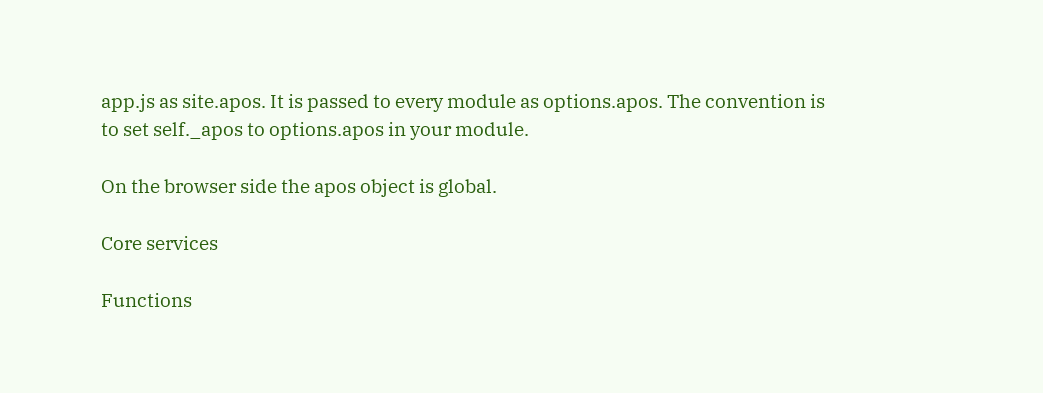app.js as site.apos. It is passed to every module as options.apos. The convention is to set self._apos to options.apos in your module.

On the browser side the apos object is global.

Core services

Functions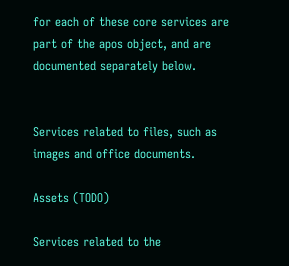for each of these core services are part of the apos object, and are documented separately below.


Services related to files, such as images and office documents.

Assets (TODO)

Services related to the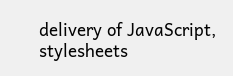delivery of JavaScript, stylesheets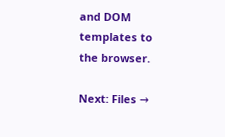and DOM templates to the browser.

Next: Files →